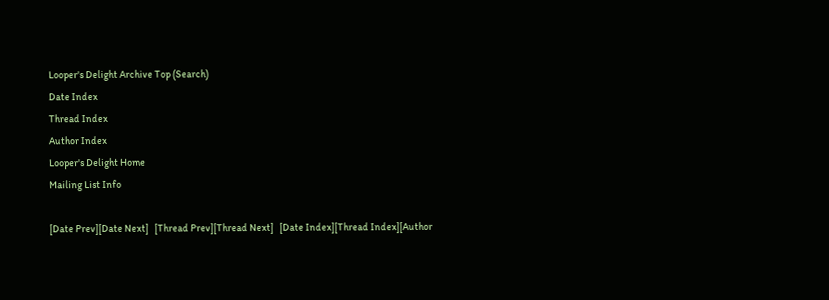Looper's Delight Archive Top (Search)
Date Index
Thread Index
Author Index
Looper's Delight Home
Mailing List Info

[Date Prev][Date Next]   [Thread Prev][Thread Next]   [Date Index][Thread Index][Author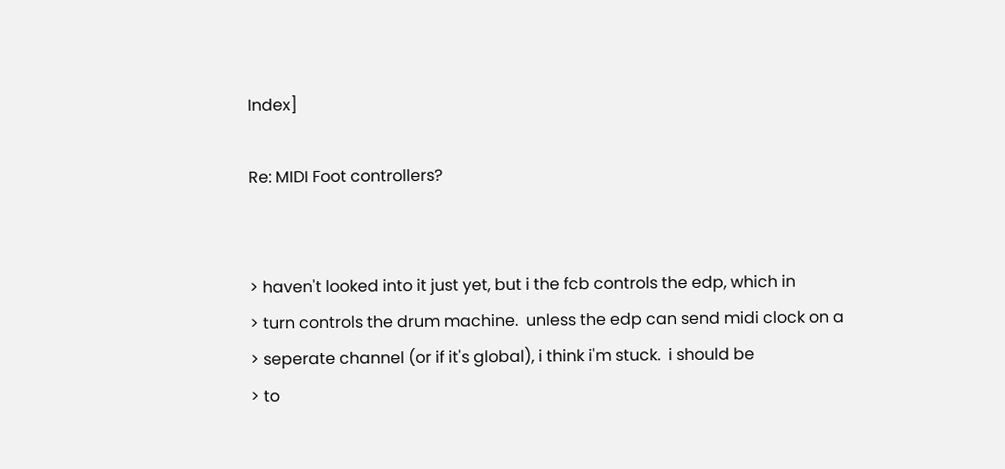Index]

Re: MIDI Foot controllers?


> haven't looked into it just yet, but i the fcb controls the edp, which in
> turn controls the drum machine.  unless the edp can send midi clock on a
> seperate channel (or if it's global), i think i'm stuck.  i should be
> to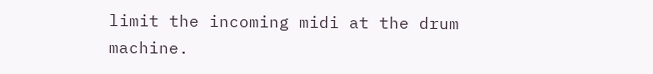limit the incoming midi at the drum machine.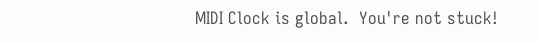MIDI Clock is global.  You're not stuck!